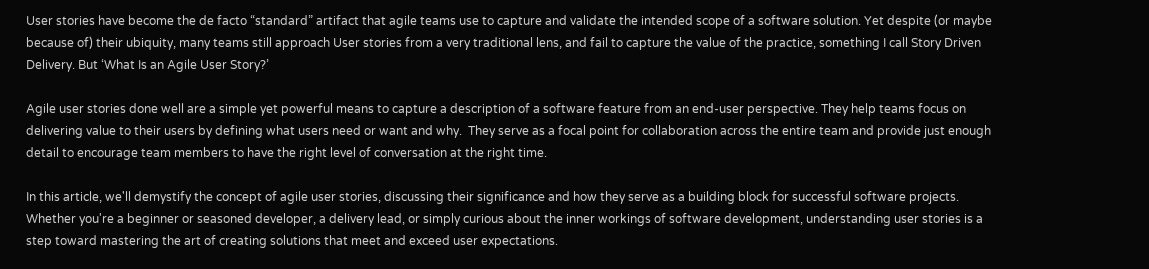User stories have become the de facto “standard” artifact that agile teams use to capture and validate the intended scope of a software solution. Yet despite (or maybe because of) their ubiquity, many teams still approach User stories from a very traditional lens, and fail to capture the value of the practice, something I call Story Driven Delivery. But ‘What Is an Agile User Story?’

Agile user stories done well are a simple yet powerful means to capture a description of a software feature from an end-user perspective. They help teams focus on delivering value to their users by defining what users need or want and why.  They serve as a focal point for collaboration across the entire team and provide just enough detail to encourage team members to have the right level of conversation at the right time.

In this article, we'll demystify the concept of agile user stories, discussing their significance and how they serve as a building block for successful software projects. Whether you're a beginner or seasoned developer, a delivery lead, or simply curious about the inner workings of software development, understanding user stories is a step toward mastering the art of creating solutions that meet and exceed user expectations.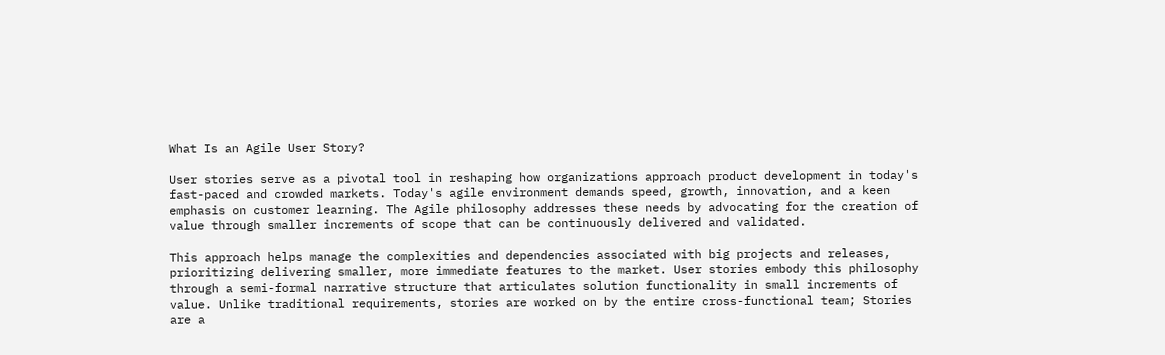What Is an Agile User Story?

User stories serve as a pivotal tool in reshaping how organizations approach product development in today's fast-paced and crowded markets. Today's agile environment demands speed, growth, innovation, and a keen emphasis on customer learning. The Agile philosophy addresses these needs by advocating for the creation of value through smaller increments of scope that can be continuously delivered and validated.

This approach helps manage the complexities and dependencies associated with big projects and releases, prioritizing delivering smaller, more immediate features to the market. User stories embody this philosophy through a semi-formal narrative structure that articulates solution functionality in small increments of value. Unlike traditional requirements, stories are worked on by the entire cross-functional team; Stories are a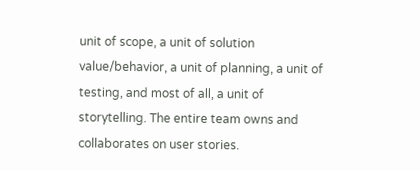unit of scope, a unit of solution value/behavior, a unit of planning, a unit of testing, and most of all, a unit of storytelling. The entire team owns and collaborates on user stories.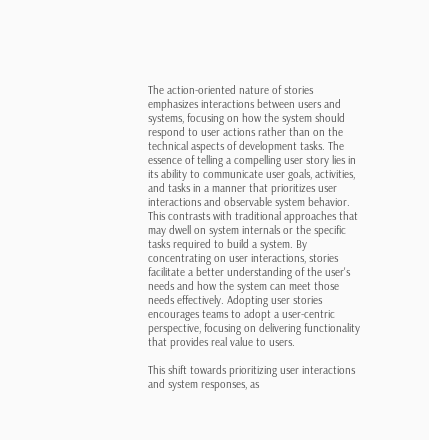The action-oriented nature of stories emphasizes interactions between users and systems, focusing on how the system should respond to user actions rather than on the technical aspects of development tasks. The essence of telling a compelling user story lies in its ability to communicate user goals, activities, and tasks in a manner that prioritizes user interactions and observable system behavior. This contrasts with traditional approaches that may dwell on system internals or the specific tasks required to build a system. By concentrating on user interactions, stories facilitate a better understanding of the user's needs and how the system can meet those needs effectively. Adopting user stories encourages teams to adopt a user-centric perspective, focusing on delivering functionality that provides real value to users.

This shift towards prioritizing user interactions and system responses, as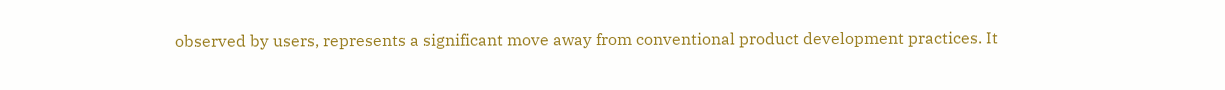observed by users, represents a significant move away from conventional product development practices. It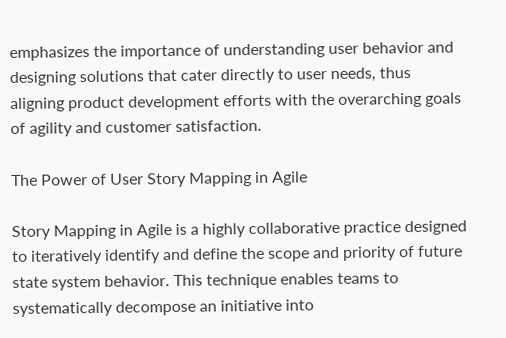emphasizes the importance of understanding user behavior and designing solutions that cater directly to user needs, thus aligning product development efforts with the overarching goals of agility and customer satisfaction.

The Power of User Story Mapping in Agile

Story Mapping in Agile is a highly collaborative practice designed to iteratively identify and define the scope and priority of future state system behavior. This technique enables teams to systematically decompose an initiative into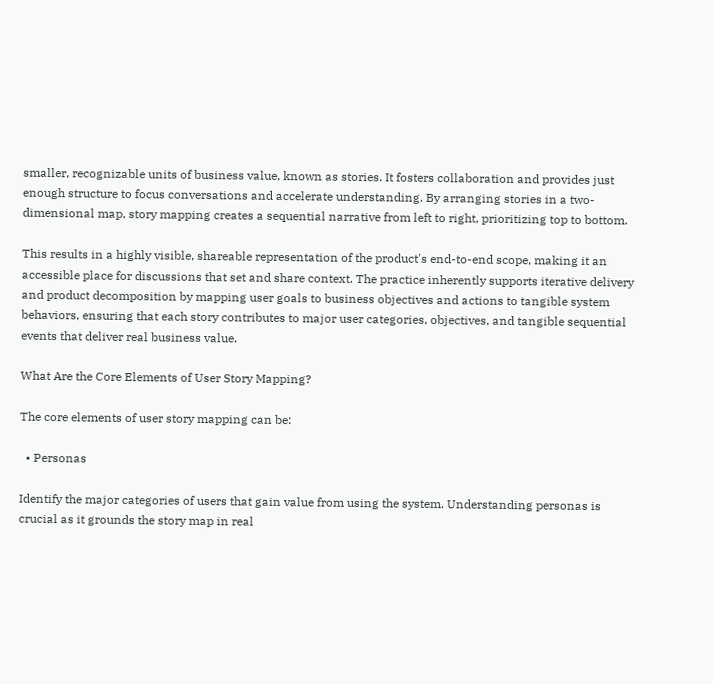smaller, recognizable units of business value, known as stories. It fosters collaboration and provides just enough structure to focus conversations and accelerate understanding. By arranging stories in a two-dimensional map, story mapping creates a sequential narrative from left to right, prioritizing top to bottom.

This results in a highly visible, shareable representation of the product's end-to-end scope, making it an accessible place for discussions that set and share context. The practice inherently supports iterative delivery and product decomposition by mapping user goals to business objectives and actions to tangible system behaviors, ensuring that each story contributes to major user categories, objectives, and tangible sequential events that deliver real business value.

What Are the Core Elements of User Story Mapping?

The core elements of user story mapping can be:

  • Personas

Identify the major categories of users that gain value from using the system. Understanding personas is crucial as it grounds the story map in real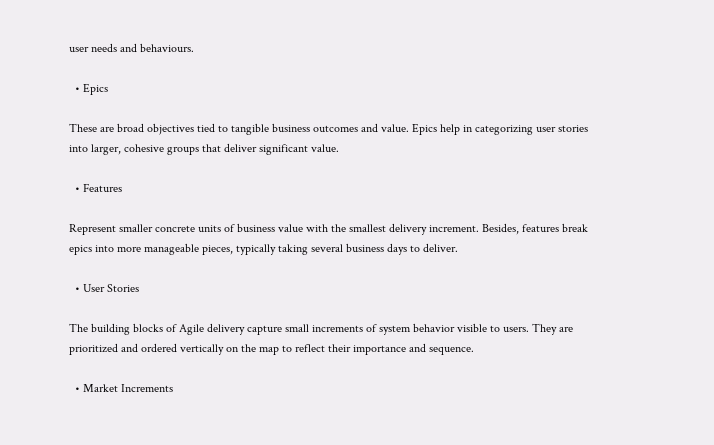user needs and behaviours.

  • Epics

These are broad objectives tied to tangible business outcomes and value. Epics help in categorizing user stories into larger, cohesive groups that deliver significant value.

  • Features

Represent smaller concrete units of business value with the smallest delivery increment. Besides, features break epics into more manageable pieces, typically taking several business days to deliver.

  • User Stories

The building blocks of Agile delivery capture small increments of system behavior visible to users. They are prioritized and ordered vertically on the map to reflect their importance and sequence.

  • Market Increments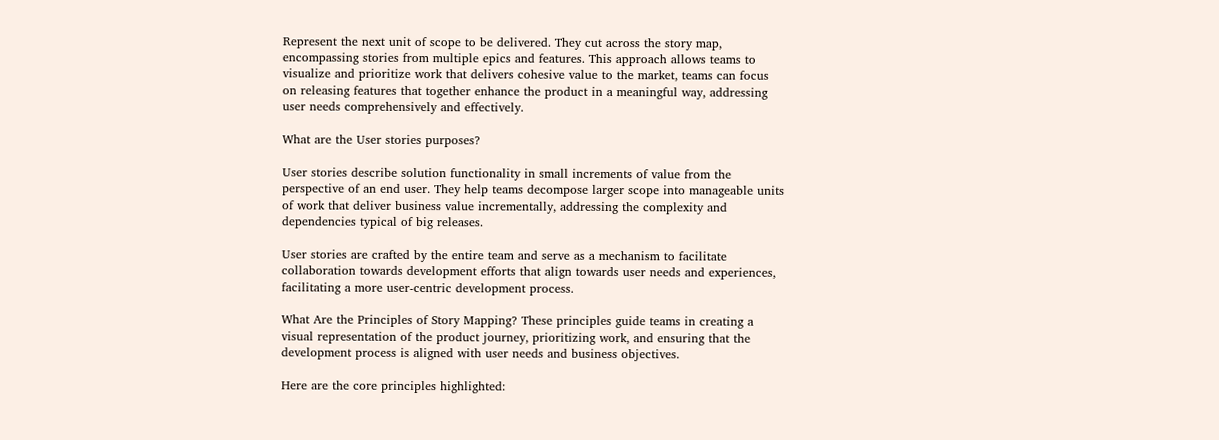Represent the next unit of scope to be delivered. They cut across the story map, encompassing stories from multiple epics and features. This approach allows teams to visualize and prioritize work that delivers cohesive value to the market, teams can focus on releasing features that together enhance the product in a meaningful way, addressing user needs comprehensively and effectively.

What are the User stories purposes?

User stories describe solution functionality in small increments of value from the perspective of an end user. They help teams decompose larger scope into manageable units of work that deliver business value incrementally, addressing the complexity and dependencies typical of big releases.

User stories are crafted by the entire team and serve as a mechanism to facilitate collaboration towards development efforts that align towards user needs and experiences, facilitating a more user-centric development process.

What Are the Principles of Story Mapping? These principles guide teams in creating a visual representation of the product journey, prioritizing work, and ensuring that the development process is aligned with user needs and business objectives.

Here are the core principles highlighted: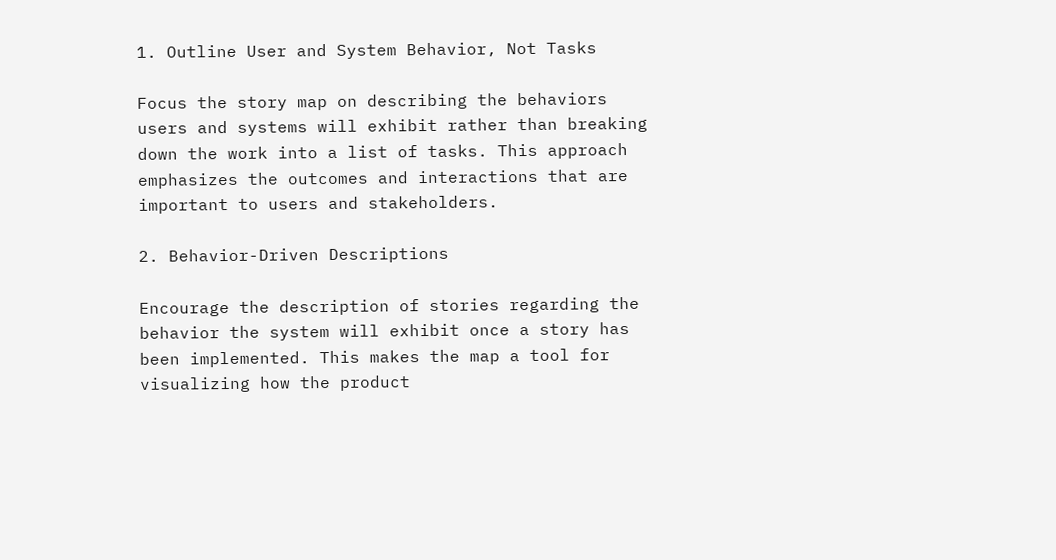1. Outline User and System Behavior, Not Tasks

Focus the story map on describing the behaviors users and systems will exhibit rather than breaking down the work into a list of tasks. This approach emphasizes the outcomes and interactions that are important to users and stakeholders.

2. Behavior-Driven Descriptions

Encourage the description of stories regarding the behavior the system will exhibit once a story has been implemented. This makes the map a tool for visualizing how the product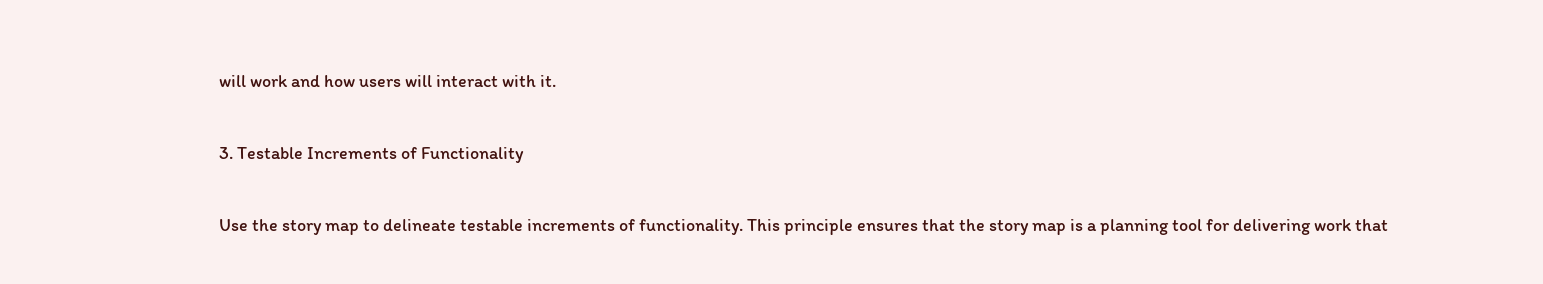will work and how users will interact with it.

3. Testable Increments of Functionality

Use the story map to delineate testable increments of functionality. This principle ensures that the story map is a planning tool for delivering work that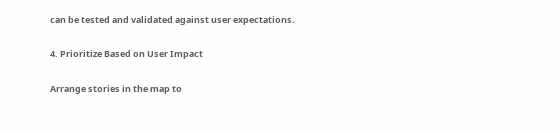can be tested and validated against user expectations.

4. Prioritize Based on User Impact

Arrange stories in the map to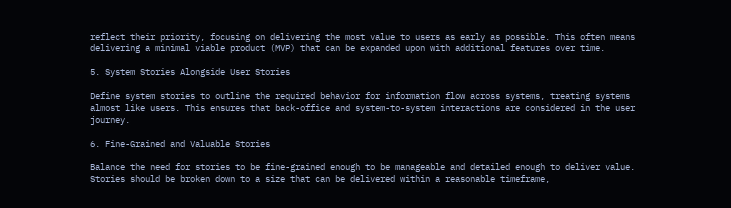reflect their priority, focusing on delivering the most value to users as early as possible. This often means delivering a minimal viable product (MVP) that can be expanded upon with additional features over time.

5. System Stories Alongside User Stories

Define system stories to outline the required behavior for information flow across systems, treating systems almost like users. This ensures that back-office and system-to-system interactions are considered in the user journey.

6. Fine-Grained and Valuable Stories

Balance the need for stories to be fine-grained enough to be manageable and detailed enough to deliver value. Stories should be broken down to a size that can be delivered within a reasonable timeframe,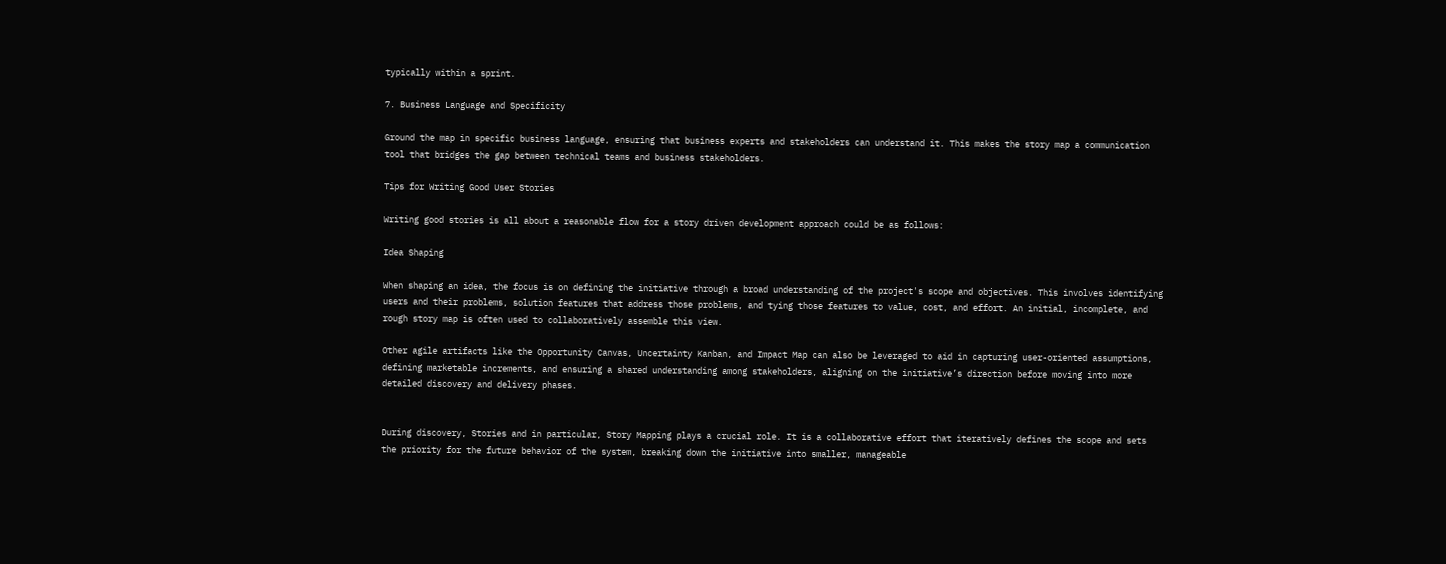typically within a sprint.

7. Business Language and Specificity

Ground the map in specific business language, ensuring that business experts and stakeholders can understand it. This makes the story map a communication tool that bridges the gap between technical teams and business stakeholders.

Tips for Writing Good User Stories

Writing good stories is all about a reasonable flow for a story driven development approach could be as follows:

Idea Shaping

When shaping an idea, the focus is on defining the initiative through a broad understanding of the project's scope and objectives. This involves identifying users and their problems, solution features that address those problems, and tying those features to value, cost, and effort. An initial, incomplete, and rough story map is often used to collaboratively assemble this view.

Other agile artifacts like the Opportunity Canvas, Uncertainty Kanban, and Impact Map can also be leveraged to aid in capturing user-oriented assumptions, defining marketable increments, and ensuring a shared understanding among stakeholders, aligning on the initiative’s direction before moving into more detailed discovery and delivery phases.


During discovery, Stories and in particular, Story Mapping plays a crucial role. It is a collaborative effort that iteratively defines the scope and sets the priority for the future behavior of the system, breaking down the initiative into smaller, manageable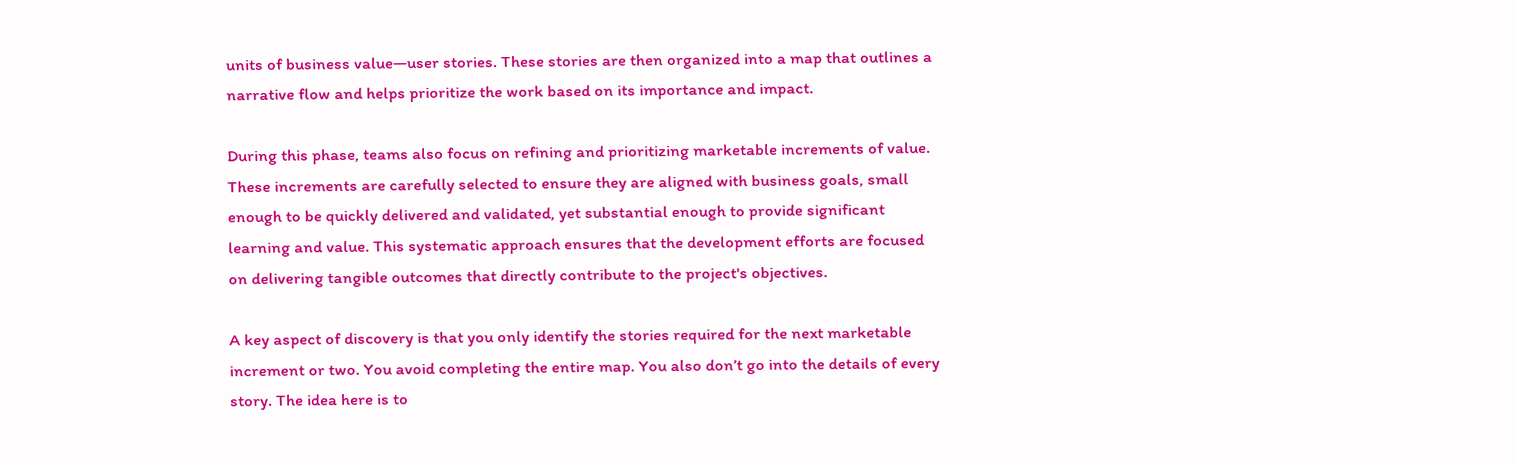units of business value—user stories. These stories are then organized into a map that outlines a narrative flow and helps prioritize the work based on its importance and impact.

During this phase, teams also focus on refining and prioritizing marketable increments of value. These increments are carefully selected to ensure they are aligned with business goals, small enough to be quickly delivered and validated, yet substantial enough to provide significant learning and value. This systematic approach ensures that the development efforts are focused on delivering tangible outcomes that directly contribute to the project's objectives.

A key aspect of discovery is that you only identify the stories required for the next marketable increment or two. You avoid completing the entire map. You also don’t go into the details of every story. The idea here is to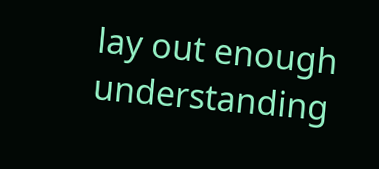lay out enough understanding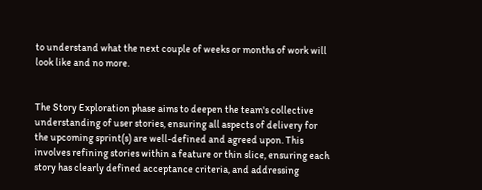to understand what the next couple of weeks or months of work will look like and no more.


The Story Exploration phase aims to deepen the team's collective understanding of user stories, ensuring all aspects of delivery for the upcoming sprint(s) are well-defined and agreed upon. This involves refining stories within a feature or thin slice, ensuring each story has clearly defined acceptance criteria, and addressing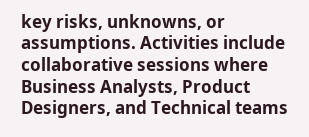key risks, unknowns, or assumptions. Activities include collaborative sessions where Business Analysts, Product Designers, and Technical teams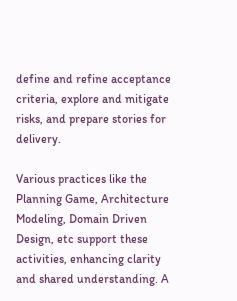define and refine acceptance criteria, explore and mitigate risks, and prepare stories for delivery.

Various practices like the Planning Game, Architecture Modeling, Domain Driven Design, etc support these activities, enhancing clarity and shared understanding. A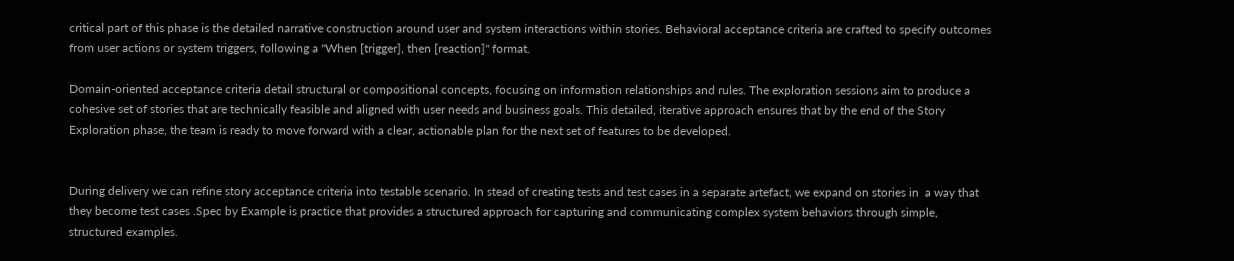critical part of this phase is the detailed narrative construction around user and system interactions within stories. Behavioral acceptance criteria are crafted to specify outcomes from user actions or system triggers, following a "When [trigger], then [reaction]" format.

Domain-oriented acceptance criteria detail structural or compositional concepts, focusing on information relationships and rules. The exploration sessions aim to produce a cohesive set of stories that are technically feasible and aligned with user needs and business goals. This detailed, iterative approach ensures that by the end of the Story Exploration phase, the team is ready to move forward with a clear, actionable plan for the next set of features to be developed.


During delivery we can refine story acceptance criteria into testable scenario. In stead of creating tests and test cases in a separate artefact, we expand on stories in  a way that they become test cases .Spec by Example is practice that provides a structured approach for capturing and communicating complex system behaviors through simple, structured examples.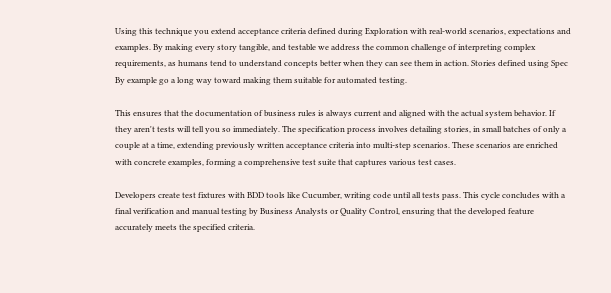Using this technique you extend acceptance criteria defined during Exploration with real-world scenarios, expectations and examples. By making every story tangible, and testable we address the common challenge of interpreting complex requirements, as humans tend to understand concepts better when they can see them in action. Stories defined using Spec By example go a long way toward making them suitable for automated testing.

This ensures that the documentation of business rules is always current and aligned with the actual system behavior. If they aren't tests will tell you so immediately. The specification process involves detailing stories, in small batches of only a couple at a time, extending previously written acceptance criteria into multi-step scenarios. These scenarios are enriched with concrete examples, forming a comprehensive test suite that captures various test cases.

Developers create test fixtures with BDD tools like Cucumber, writing code until all tests pass. This cycle concludes with a final verification and manual testing by Business Analysts or Quality Control, ensuring that the developed feature accurately meets the specified criteria.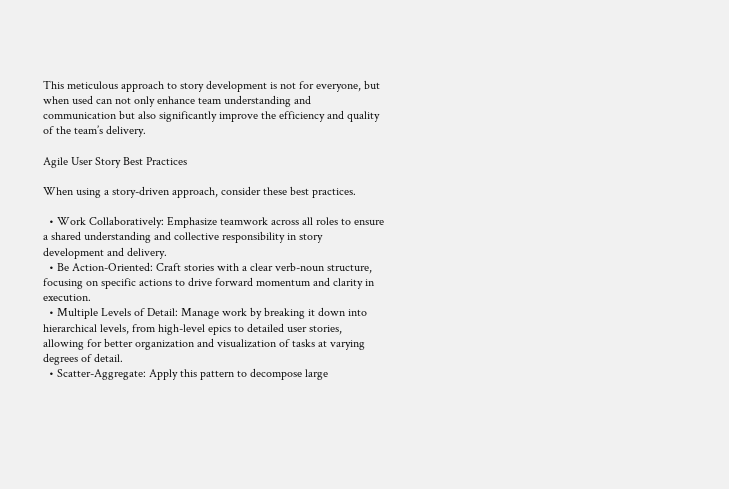This meticulous approach to story development is not for everyone, but when used can not only enhance team understanding and communication but also significantly improve the efficiency and quality of the team’s delivery.

Agile User Story Best Practices

When using a story-driven approach, consider these best practices.

  • Work Collaboratively: Emphasize teamwork across all roles to ensure a shared understanding and collective responsibility in story development and delivery.
  • Be Action-Oriented: Craft stories with a clear verb-noun structure, focusing on specific actions to drive forward momentum and clarity in execution.
  • Multiple Levels of Detail: Manage work by breaking it down into hierarchical levels, from high-level epics to detailed user stories, allowing for better organization and visualization of tasks at varying degrees of detail.
  • Scatter-Aggregate: Apply this pattern to decompose large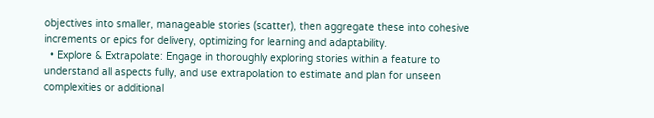objectives into smaller, manageable stories (scatter), then aggregate these into cohesive increments or epics for delivery, optimizing for learning and adaptability.
  • Explore & Extrapolate: Engage in thoroughly exploring stories within a feature to understand all aspects fully, and use extrapolation to estimate and plan for unseen complexities or additional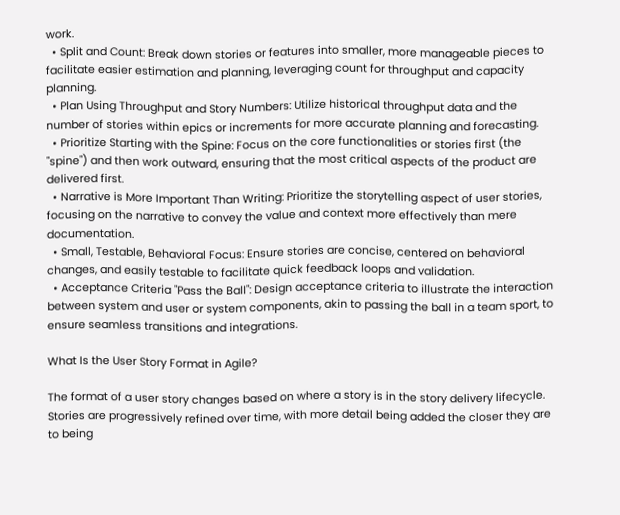work.
  • Split and Count: Break down stories or features into smaller, more manageable pieces to facilitate easier estimation and planning, leveraging count for throughput and capacity planning.
  • Plan Using Throughput and Story Numbers: Utilize historical throughput data and the number of stories within epics or increments for more accurate planning and forecasting.
  • Prioritize Starting with the Spine: Focus on the core functionalities or stories first (the "spine") and then work outward, ensuring that the most critical aspects of the product are delivered first.
  • Narrative is More Important Than Writing: Prioritize the storytelling aspect of user stories, focusing on the narrative to convey the value and context more effectively than mere documentation.
  • Small, Testable, Behavioral Focus: Ensure stories are concise, centered on behavioral changes, and easily testable to facilitate quick feedback loops and validation.
  • Acceptance Criteria "Pass the Ball": Design acceptance criteria to illustrate the interaction between system and user or system components, akin to passing the ball in a team sport, to ensure seamless transitions and integrations.

What Is the User Story Format in Agile?

The format of a user story changes based on where a story is in the story delivery lifecycle. Stories are progressively refined over time, with more detail being added the closer they are to being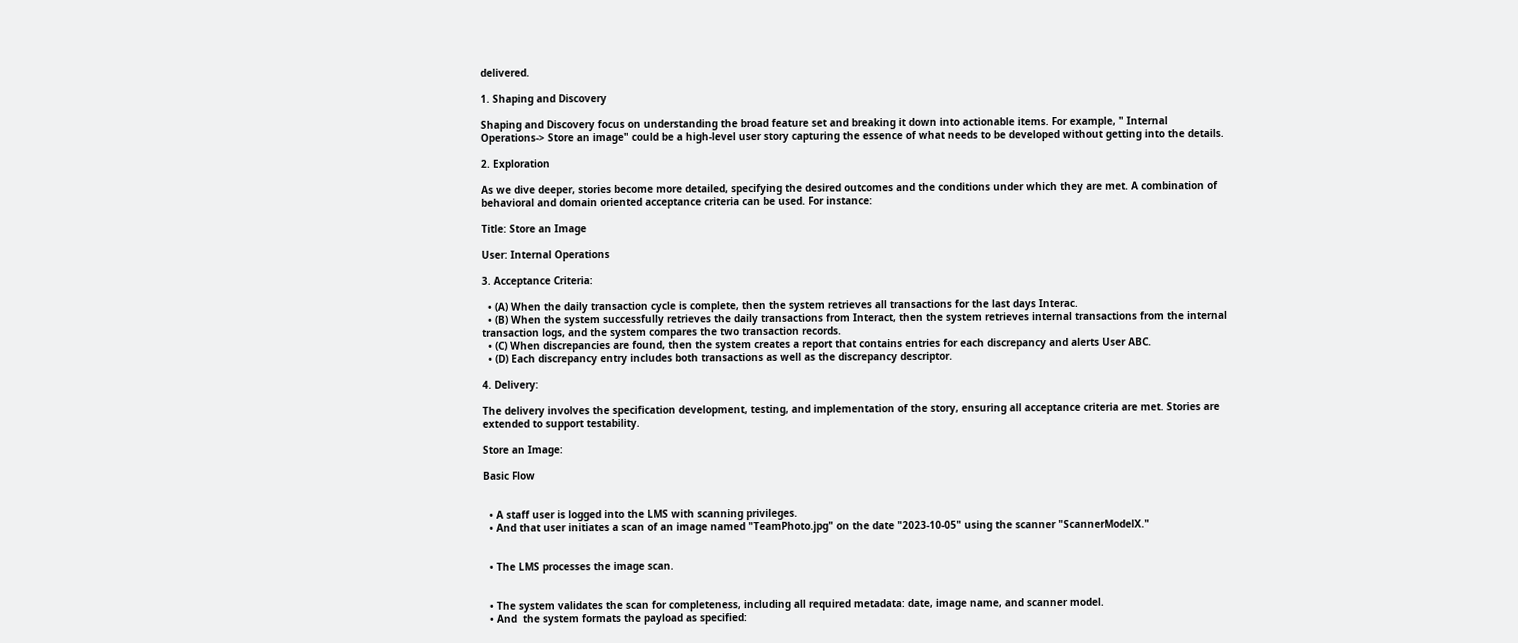delivered.

1. Shaping and Discovery

Shaping and Discovery focus on understanding the broad feature set and breaking it down into actionable items. For example, " Internal Operations-> Store an image" could be a high-level user story capturing the essence of what needs to be developed without getting into the details.

2. Exploration

As we dive deeper, stories become more detailed, specifying the desired outcomes and the conditions under which they are met. A combination of behavioral and domain oriented acceptance criteria can be used. For instance:

Title: Store an Image

User: Internal Operations

3. Acceptance Criteria:

  • (A) When the daily transaction cycle is complete, then the system retrieves all transactions for the last days Interac.
  • (B) When the system successfully retrieves the daily transactions from Interact, then the system retrieves internal transactions from the internal transaction logs, and the system compares the two transaction records.
  • (C) When discrepancies are found, then the system creates a report that contains entries for each discrepancy and alerts User ABC.
  • (D) Each discrepancy entry includes both transactions as well as the discrepancy descriptor.

4. Delivery:

The delivery involves the specification development, testing, and implementation of the story, ensuring all acceptance criteria are met. Stories are extended to support testability.

Store an Image:

Basic Flow


  • A staff user is logged into the LMS with scanning privileges.
  • And that user initiates a scan of an image named "TeamPhoto.jpg" on the date "2023-10-05" using the scanner "ScannerModelX."


  • The LMS processes the image scan.


  • The system validates the scan for completeness, including all required metadata: date, image name, and scanner model.
  • And  the system formats the payload as specified: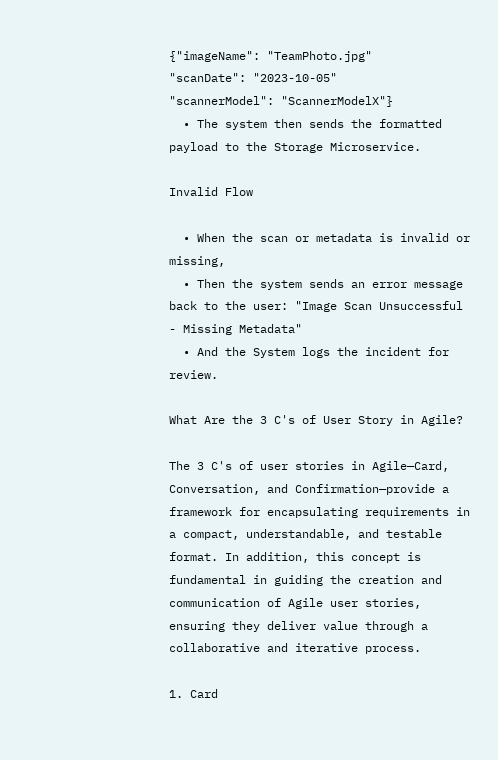{"imageName": "TeamPhoto.jpg"
"scanDate": "2023-10-05"
"scannerModel": "ScannerModelX"}
  • The system then sends the formatted payload to the Storage Microservice.

Invalid Flow

  • When the scan or metadata is invalid or missing,
  • Then the system sends an error message back to the user: "Image Scan Unsuccessful - Missing Metadata"
  • And the System logs the incident for review.

What Are the 3 C's of User Story in Agile?

The 3 C's of user stories in Agile—Card, Conversation, and Confirmation—provide a framework for encapsulating requirements in a compact, understandable, and testable format. In addition, this concept is fundamental in guiding the creation and communication of Agile user stories, ensuring they deliver value through a collaborative and iterative process.

1. Card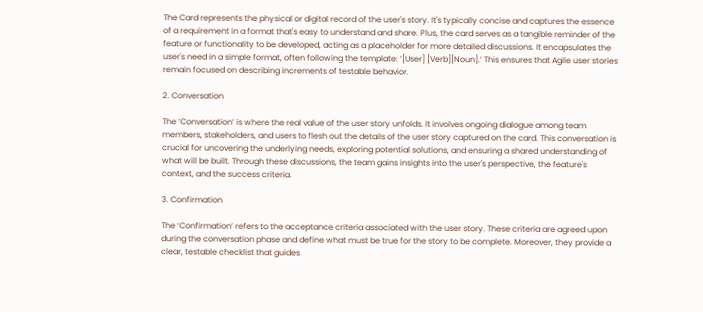The Card represents the physical or digital record of the user's story. It's typically concise and captures the essence of a requirement in a format that's easy to understand and share. Plus, the card serves as a tangible reminder of the feature or functionality to be developed, acting as a placeholder for more detailed discussions. It encapsulates the user's need in a simple format, often following the template: ‘[User] [Verb][Noun].’ This ensures that Agile user stories remain focused on describing increments of testable behavior.

2. Conversation

The ‘Conversation’ is where the real value of the user story unfolds. It involves ongoing dialogue among team members, stakeholders, and users to flesh out the details of the user story captured on the card. This conversation is crucial for uncovering the underlying needs, exploring potential solutions, and ensuring a shared understanding of what will be built. Through these discussions, the team gains insights into the user's perspective, the feature's context, and the success criteria.

3. Confirmation

The ‘Confirmation’ refers to the acceptance criteria associated with the user story. These criteria are agreed upon during the conversation phase and define what must be true for the story to be complete. Moreover, they provide a clear, testable checklist that guides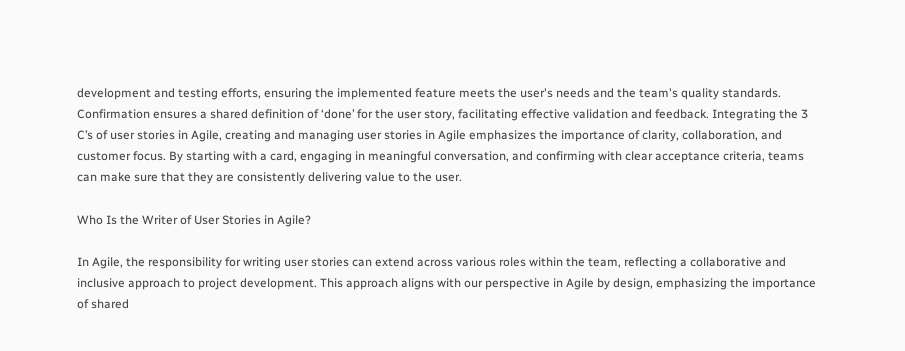development and testing efforts, ensuring the implemented feature meets the user's needs and the team's quality standards. Confirmation ensures a shared definition of ‘done’ for the user story, facilitating effective validation and feedback. Integrating the 3 C’s of user stories in Agile, creating and managing user stories in Agile emphasizes the importance of clarity, collaboration, and customer focus. By starting with a card, engaging in meaningful conversation, and confirming with clear acceptance criteria, teams can make sure that they are consistently delivering value to the user.

Who Is the Writer of User Stories in Agile?

In Agile, the responsibility for writing user stories can extend across various roles within the team, reflecting a collaborative and inclusive approach to project development. This approach aligns with our perspective in Agile by design, emphasizing the importance of shared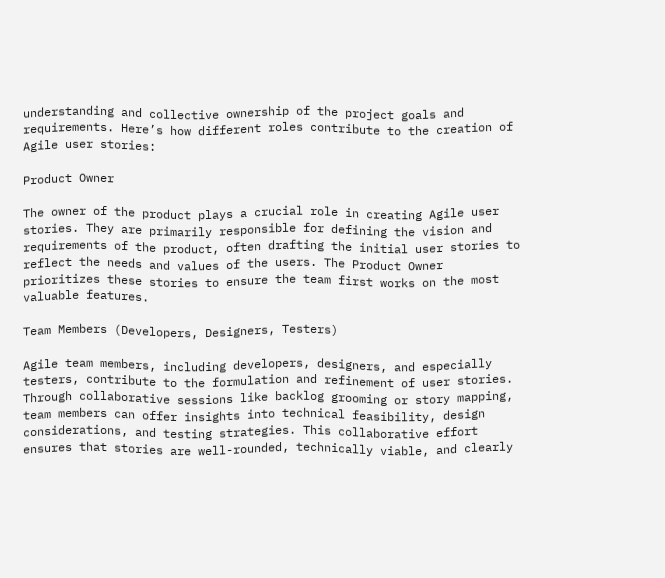understanding and collective ownership of the project goals and requirements. Here’s how different roles contribute to the creation of Agile user stories:

Product Owner

The owner of the product plays a crucial role in creating Agile user stories. They are primarily responsible for defining the vision and requirements of the product, often drafting the initial user stories to reflect the needs and values of the users. The Product Owner prioritizes these stories to ensure the team first works on the most valuable features.

Team Members (Developers, Designers, Testers)

Agile team members, including developers, designers, and especially testers, contribute to the formulation and refinement of user stories. Through collaborative sessions like backlog grooming or story mapping, team members can offer insights into technical feasibility, design considerations, and testing strategies. This collaborative effort ensures that stories are well-rounded, technically viable, and clearly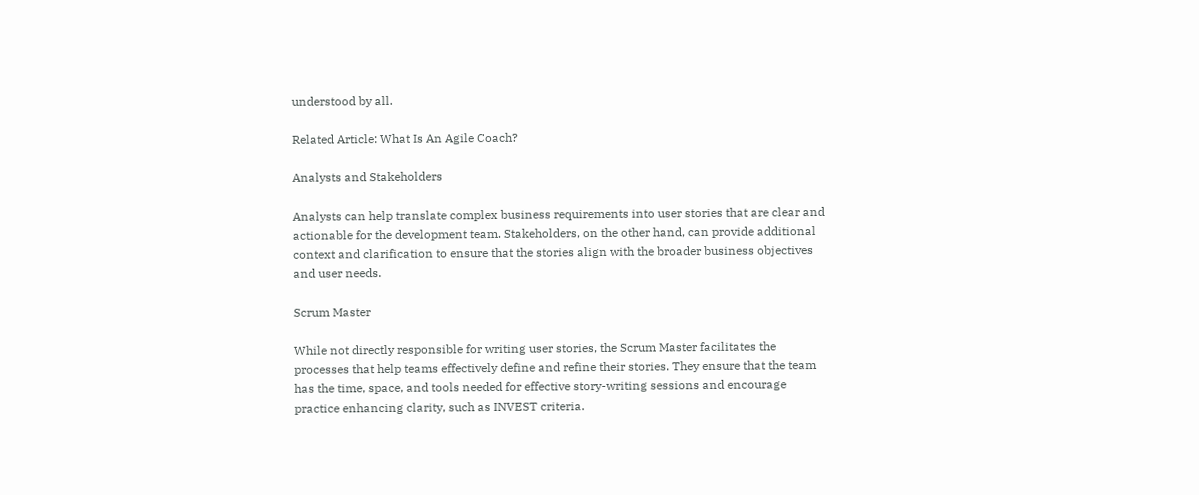understood by all.

Related Article: What Is An Agile Coach?

Analysts and Stakeholders

Analysts can help translate complex business requirements into user stories that are clear and actionable for the development team. Stakeholders, on the other hand, can provide additional context and clarification to ensure that the stories align with the broader business objectives and user needs.

Scrum Master

While not directly responsible for writing user stories, the Scrum Master facilitates the processes that help teams effectively define and refine their stories. They ensure that the team has the time, space, and tools needed for effective story-writing sessions and encourage practice enhancing clarity, such as INVEST criteria.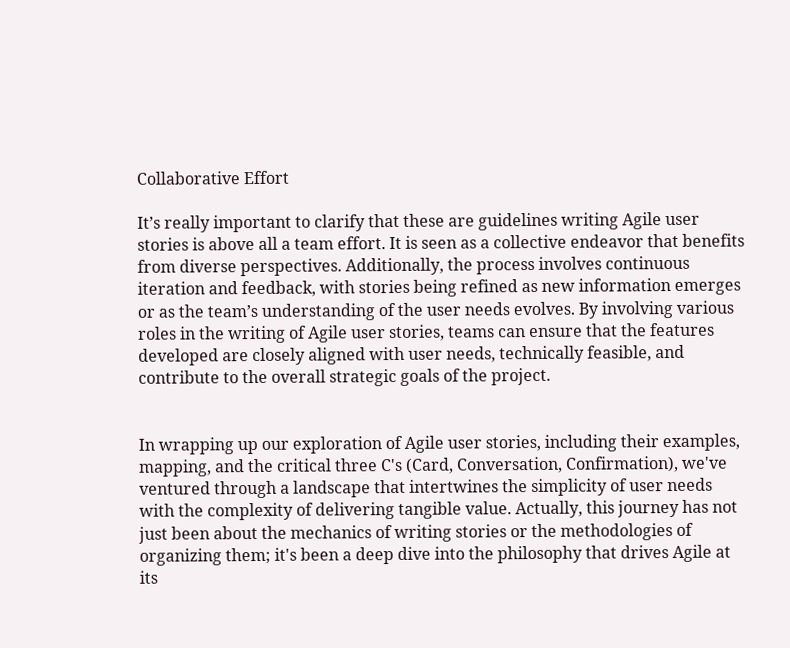Collaborative Effort

It’s really important to clarify that these are guidelines writing Agile user stories is above all a team effort. It is seen as a collective endeavor that benefits from diverse perspectives. Additionally, the process involves continuous iteration and feedback, with stories being refined as new information emerges or as the team’s understanding of the user needs evolves. By involving various roles in the writing of Agile user stories, teams can ensure that the features developed are closely aligned with user needs, technically feasible, and contribute to the overall strategic goals of the project.


In wrapping up our exploration of Agile user stories, including their examples, mapping, and the critical three C's (Card, Conversation, Confirmation), we've ventured through a landscape that intertwines the simplicity of user needs with the complexity of delivering tangible value. Actually, this journey has not just been about the mechanics of writing stories or the methodologies of organizing them; it's been a deep dive into the philosophy that drives Agile at its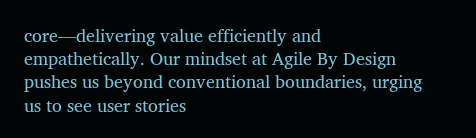core—delivering value efficiently and empathetically. Our mindset at Agile By Design pushes us beyond conventional boundaries, urging us to see user stories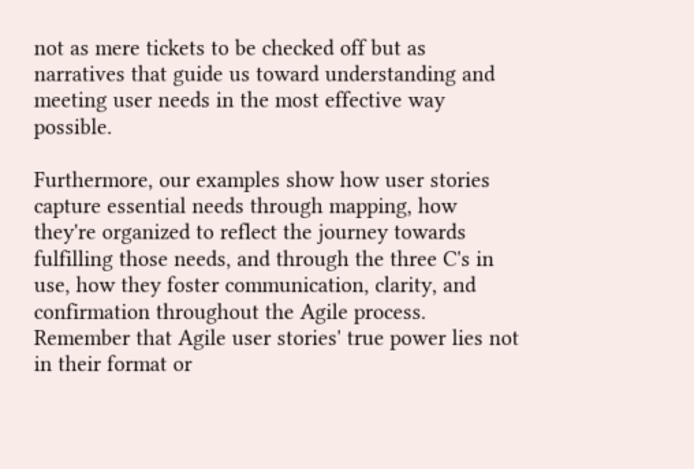not as mere tickets to be checked off but as narratives that guide us toward understanding and meeting user needs in the most effective way possible.

Furthermore, our examples show how user stories capture essential needs through mapping, how they're organized to reflect the journey towards fulfilling those needs, and through the three C's in use, how they foster communication, clarity, and confirmation throughout the Agile process. Remember that Agile user stories' true power lies not in their format or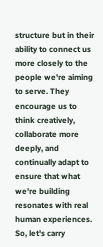structure but in their ability to connect us more closely to the people we're aiming to serve. They encourage us to think creatively, collaborate more deeply, and continually adapt to ensure that what we're building resonates with real human experiences. So, let's carry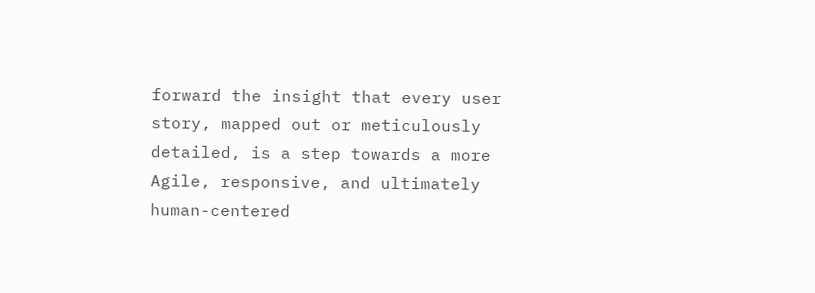forward the insight that every user story, mapped out or meticulously detailed, is a step towards a more Agile, responsive, and ultimately human-centered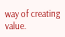way of creating value.